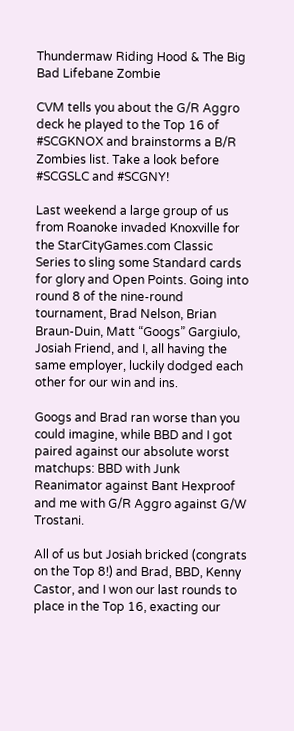Thundermaw Riding Hood & The Big Bad Lifebane Zombie

CVM tells you about the G/R Aggro deck he played to the Top 16 of #SCGKNOX and brainstorms a B/R Zombies list. Take a look before #SCGSLC and #SCGNY!

Last weekend a large group of us from Roanoke invaded Knoxville for the StarCityGames.com Classic Series to sling some Standard cards for glory and Open Points. Going into round 8 of the nine-round tournament, Brad Nelson, Brian Braun-Duin, Matt “Googs” Gargiulo, Josiah Friend, and I, all having the same employer, luckily dodged each other for our win and ins.

Googs and Brad ran worse than you could imagine, while BBD and I got paired against our absolute worst matchups: BBD with Junk Reanimator against Bant Hexproof and me with G/R Aggro against G/W Trostani.

All of us but Josiah bricked (congrats on the Top 8!) and Brad, BBD, Kenny Castor, and I won our last rounds to place in the Top 16, exacting our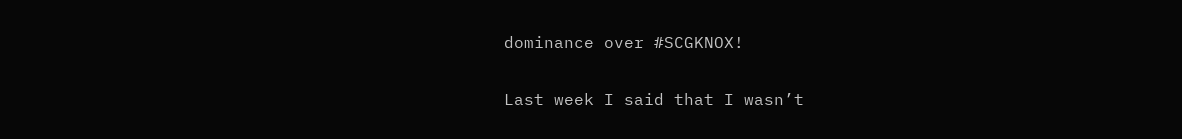dominance over #SCGKNOX!

Last week I said that I wasn’t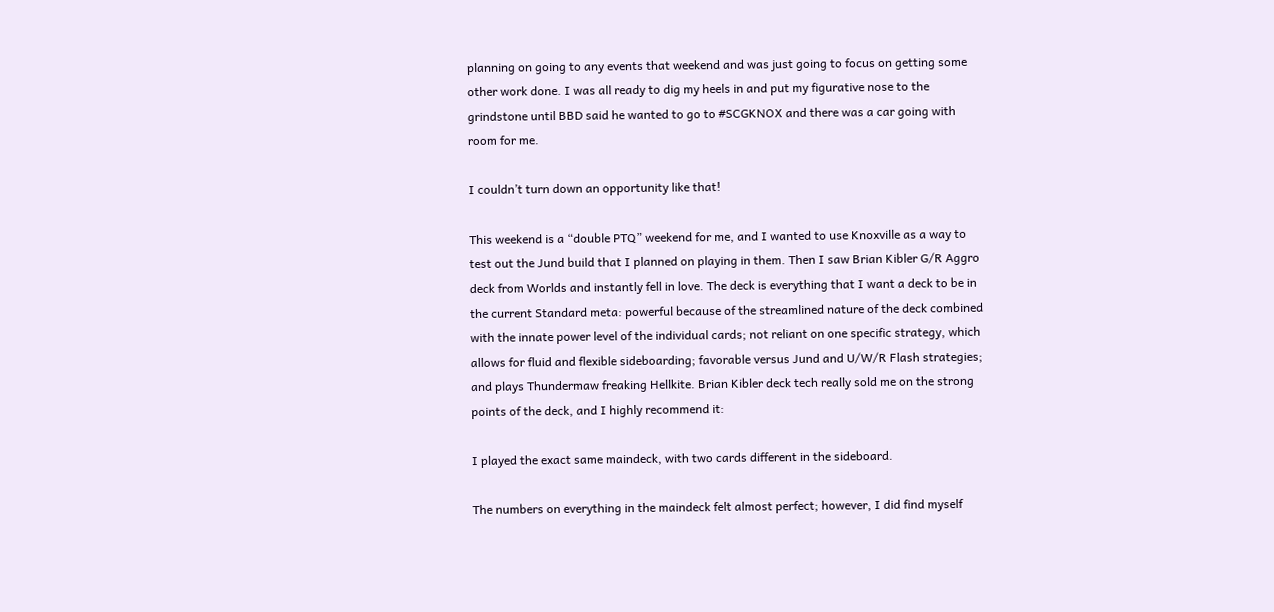planning on going to any events that weekend and was just going to focus on getting some other work done. I was all ready to dig my heels in and put my figurative nose to the grindstone until BBD said he wanted to go to #SCGKNOX and there was a car going with room for me.

I couldn’t turn down an opportunity like that!

This weekend is a “double PTQ” weekend for me, and I wanted to use Knoxville as a way to test out the Jund build that I planned on playing in them. Then I saw Brian Kibler G/R Aggro deck from Worlds and instantly fell in love. The deck is everything that I want a deck to be in the current Standard meta: powerful because of the streamlined nature of the deck combined with the innate power level of the individual cards; not reliant on one specific strategy, which allows for fluid and flexible sideboarding; favorable versus Jund and U/W/R Flash strategies; and plays Thundermaw freaking Hellkite. Brian Kibler deck tech really sold me on the strong points of the deck, and I highly recommend it:

I played the exact same maindeck, with two cards different in the sideboard.

The numbers on everything in the maindeck felt almost perfect; however, I did find myself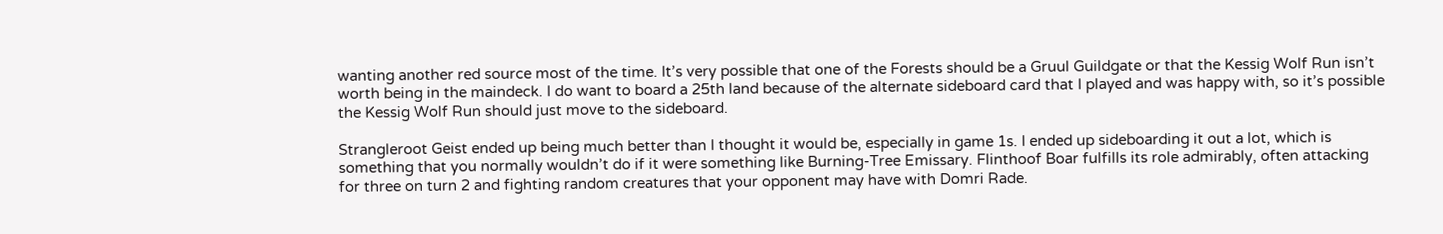wanting another red source most of the time. It’s very possible that one of the Forests should be a Gruul Guildgate or that the Kessig Wolf Run isn’t worth being in the maindeck. I do want to board a 25th land because of the alternate sideboard card that I played and was happy with, so it’s possible the Kessig Wolf Run should just move to the sideboard.

Strangleroot Geist ended up being much better than I thought it would be, especially in game 1s. I ended up sideboarding it out a lot, which is something that you normally wouldn’t do if it were something like Burning-Tree Emissary. Flinthoof Boar fulfills its role admirably, often attacking for three on turn 2 and fighting random creatures that your opponent may have with Domri Rade.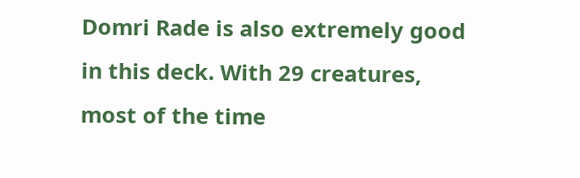Domri Rade is also extremely good in this deck. With 29 creatures, most of the time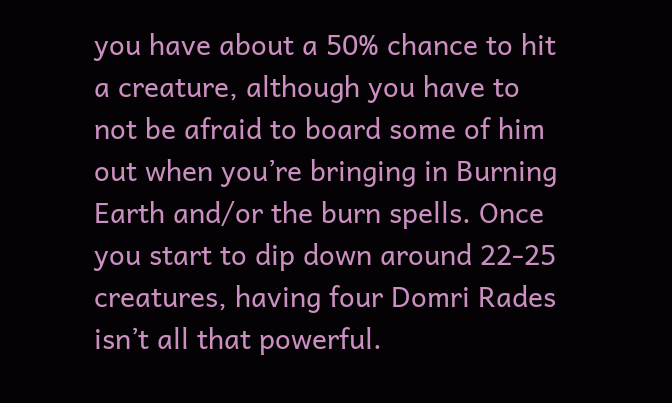you have about a 50% chance to hit a creature, although you have to not be afraid to board some of him out when you’re bringing in Burning Earth and/or the burn spells. Once you start to dip down around 22-25 creatures, having four Domri Rades isn’t all that powerful.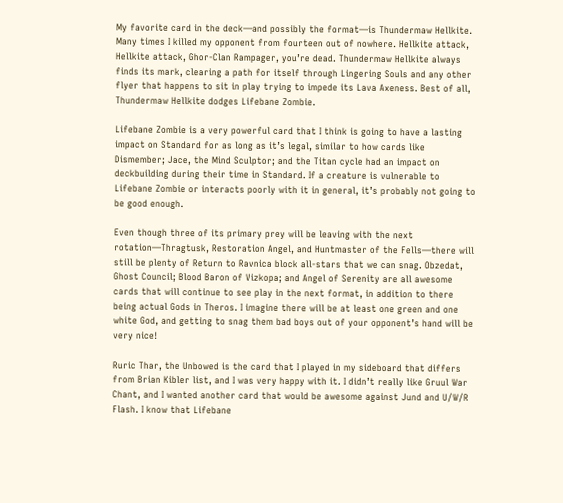My favorite card in the deck—and possibly the format—is Thundermaw Hellkite. Many times I killed my opponent from fourteen out of nowhere. Hellkite attack, Hellkite attack, Ghor-Clan Rampager, you’re dead. Thundermaw Hellkite always finds its mark, clearing a path for itself through Lingering Souls and any other flyer that happens to sit in play trying to impede its Lava Axeness. Best of all, Thundermaw Hellkite dodges Lifebane Zombie.

Lifebane Zombie is a very powerful card that I think is going to have a lasting impact on Standard for as long as it’s legal, similar to how cards like Dismember; Jace, the Mind Sculptor; and the Titan cycle had an impact on deckbuilding during their time in Standard. If a creature is vulnerable to Lifebane Zombie or interacts poorly with it in general, it’s probably not going to be good enough.

Even though three of its primary prey will be leaving with the next rotation—Thragtusk, Restoration Angel, and Huntmaster of the Fells—there will still be plenty of Return to Ravnica block all-stars that we can snag. Obzedat, Ghost Council; Blood Baron of Vizkopa; and Angel of Serenity are all awesome cards that will continue to see play in the next format, in addition to there being actual Gods in Theros. I imagine there will be at least one green and one white God, and getting to snag them bad boys out of your opponent’s hand will be very nice!

Ruric Thar, the Unbowed is the card that I played in my sideboard that differs from Brian Kibler list, and I was very happy with it. I didn’t really like Gruul War Chant, and I wanted another card that would be awesome against Jund and U/W/R Flash. I know that Lifebane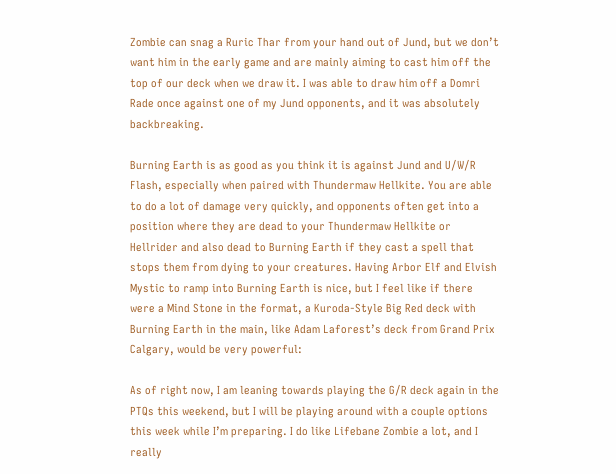Zombie can snag a Ruric Thar from your hand out of Jund, but we don’t want him in the early game and are mainly aiming to cast him off the top of our deck when we draw it. I was able to draw him off a Domri Rade once against one of my Jund opponents, and it was absolutely backbreaking.

Burning Earth is as good as you think it is against Jund and U/W/R Flash, especially when paired with Thundermaw Hellkite. You are able to do a lot of damage very quickly, and opponents often get into a position where they are dead to your Thundermaw Hellkite or Hellrider and also dead to Burning Earth if they cast a spell that stops them from dying to your creatures. Having Arbor Elf and Elvish Mystic to ramp into Burning Earth is nice, but I feel like if there were a Mind Stone in the format, a Kuroda-Style Big Red deck with Burning Earth in the main, like Adam Laforest’s deck from Grand Prix Calgary, would be very powerful:

As of right now, I am leaning towards playing the G/R deck again in the PTQs this weekend, but I will be playing around with a couple options this week while I’m preparing. I do like Lifebane Zombie a lot, and I really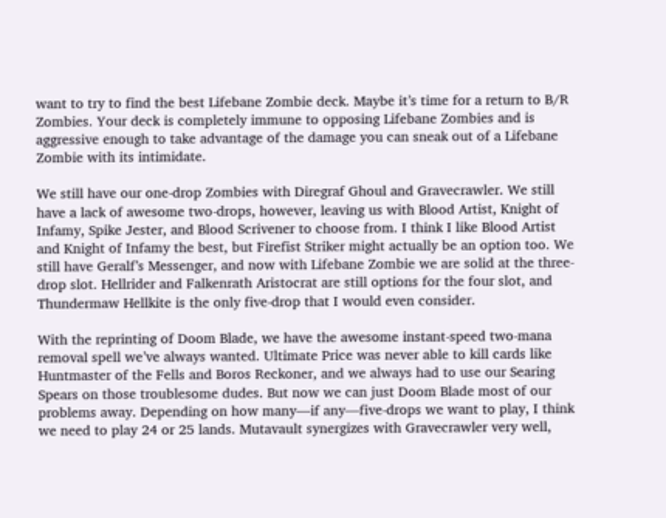want to try to find the best Lifebane Zombie deck. Maybe it’s time for a return to B/R Zombies. Your deck is completely immune to opposing Lifebane Zombies and is aggressive enough to take advantage of the damage you can sneak out of a Lifebane Zombie with its intimidate.

We still have our one-drop Zombies with Diregraf Ghoul and Gravecrawler. We still have a lack of awesome two-drops, however, leaving us with Blood Artist, Knight of Infamy, Spike Jester, and Blood Scrivener to choose from. I think I like Blood Artist and Knight of Infamy the best, but Firefist Striker might actually be an option too. We still have Geralf’s Messenger, and now with Lifebane Zombie we are solid at the three-drop slot. Hellrider and Falkenrath Aristocrat are still options for the four slot, and Thundermaw Hellkite is the only five-drop that I would even consider.

With the reprinting of Doom Blade, we have the awesome instant-speed two-mana removal spell we’ve always wanted. Ultimate Price was never able to kill cards like Huntmaster of the Fells and Boros Reckoner, and we always had to use our Searing Spears on those troublesome dudes. But now we can just Doom Blade most of our problems away. Depending on how many—if any—five-drops we want to play, I think we need to play 24 or 25 lands. Mutavault synergizes with Gravecrawler very well,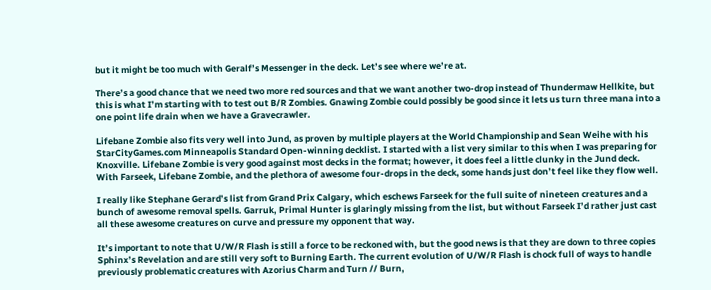but it might be too much with Geralf’s Messenger in the deck. Let’s see where we’re at.

There’s a good chance that we need two more red sources and that we want another two-drop instead of Thundermaw Hellkite, but this is what I’m starting with to test out B/R Zombies. Gnawing Zombie could possibly be good since it lets us turn three mana into a one point life drain when we have a Gravecrawler.

Lifebane Zombie also fits very well into Jund, as proven by multiple players at the World Championship and Sean Weihe with his StarCityGames.com Minneapolis Standard Open-winning decklist. I started with a list very similar to this when I was preparing for Knoxville. Lifebane Zombie is very good against most decks in the format; however, it does feel a little clunky in the Jund deck. With Farseek, Lifebane Zombie, and the plethora of awesome four-drops in the deck, some hands just don’t feel like they flow well.

I really like Stephane Gerard’s list from Grand Prix Calgary, which eschews Farseek for the full suite of nineteen creatures and a bunch of awesome removal spells. Garruk, Primal Hunter is glaringly missing from the list, but without Farseek I’d rather just cast all these awesome creatures on curve and pressure my opponent that way.

It’s important to note that U/W/R Flash is still a force to be reckoned with, but the good news is that they are down to three copies Sphinx’s Revelation and are still very soft to Burning Earth. The current evolution of U/W/R Flash is chock full of ways to handle previously problematic creatures with Azorius Charm and Turn // Burn,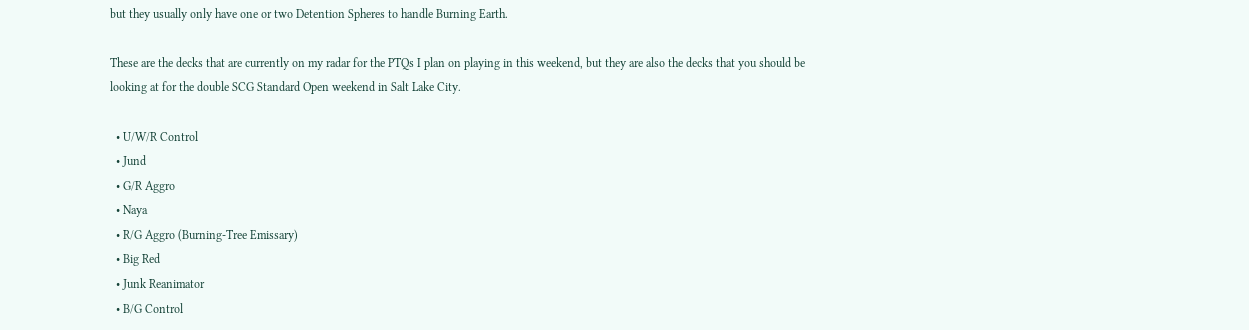but they usually only have one or two Detention Spheres to handle Burning Earth.

These are the decks that are currently on my radar for the PTQs I plan on playing in this weekend, but they are also the decks that you should be looking at for the double SCG Standard Open weekend in Salt Lake City.

  • U/W/R Control
  • Jund
  • G/R Aggro
  • Naya
  • R/G Aggro (Burning-Tree Emissary)
  • Big Red
  • Junk Reanimator
  • B/G Control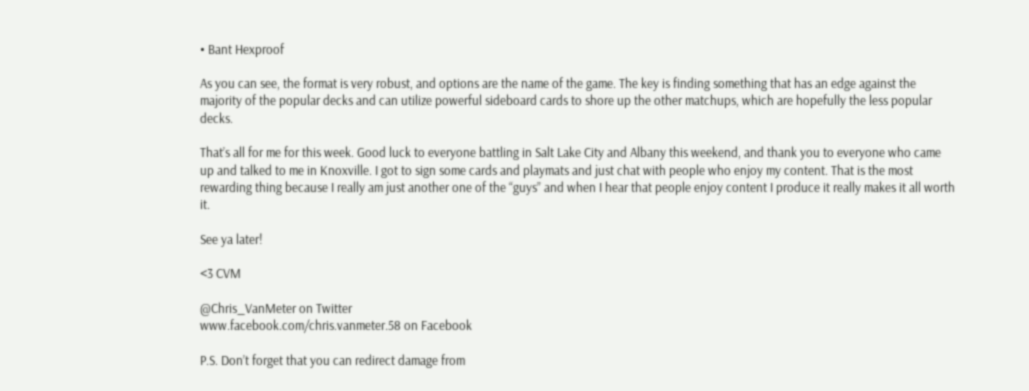• Bant Hexproof

As you can see, the format is very robust, and options are the name of the game. The key is finding something that has an edge against the majority of the popular decks and can utilize powerful sideboard cards to shore up the other matchups, which are hopefully the less popular decks.

That’s all for me for this week. Good luck to everyone battling in Salt Lake City and Albany this weekend, and thank you to everyone who came up and talked to me in Knoxville. I got to sign some cards and playmats and just chat with people who enjoy my content. That is the most rewarding thing because I really am just another one of the “guys” and when I hear that people enjoy content I produce it really makes it all worth it.

See ya later!

<3 CVM

@Chris_VanMeter on Twitter
www.facebook.com/chris.vanmeter.58 on Facebook

P.S. Don’t forget that you can redirect damage from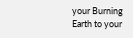your Burning Earth to your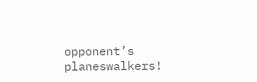opponent’s planeswalkers!